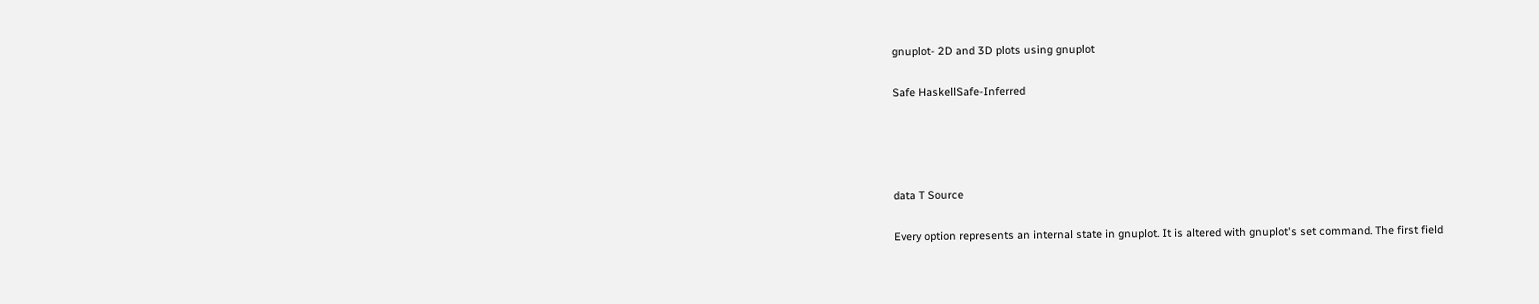gnuplot- 2D and 3D plots using gnuplot

Safe HaskellSafe-Inferred




data T Source

Every option represents an internal state in gnuplot. It is altered with gnuplot's set command. The first field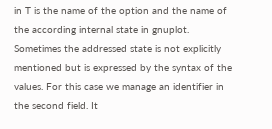in T is the name of the option and the name of the according internal state in gnuplot. Sometimes the addressed state is not explicitly mentioned but is expressed by the syntax of the values. For this case we manage an identifier in the second field. It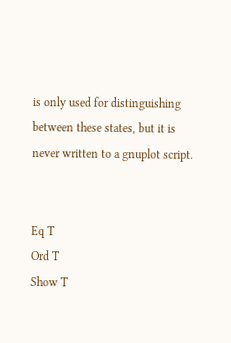is only used for distinguishing between these states, but it is never written to a gnuplot script.


Eq T
Ord T
Show T